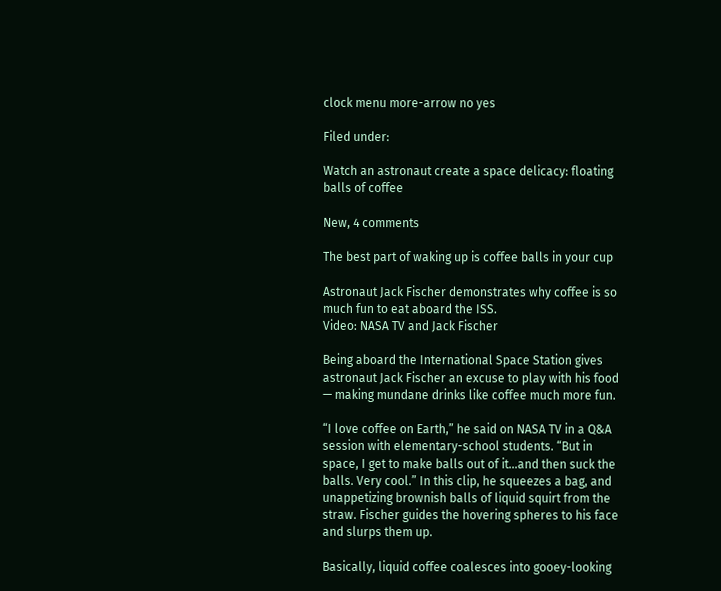clock menu more-arrow no yes

Filed under:

Watch an astronaut create a space delicacy: floating balls of coffee

New, 4 comments

The best part of waking up is coffee balls in your cup

Astronaut Jack Fischer demonstrates why coffee is so much fun to eat aboard the ISS.
Video: NASA TV and Jack Fischer

Being aboard the International Space Station gives astronaut Jack Fischer an excuse to play with his food — making mundane drinks like coffee much more fun.

“I love coffee on Earth,” he said on NASA TV in a Q&A session with elementary-school students. “But in space, I get to make balls out of it…and then suck the balls. Very cool.” In this clip, he squeezes a bag, and unappetizing brownish balls of liquid squirt from the straw. Fischer guides the hovering spheres to his face and slurps them up.

Basically, liquid coffee coalesces into gooey-looking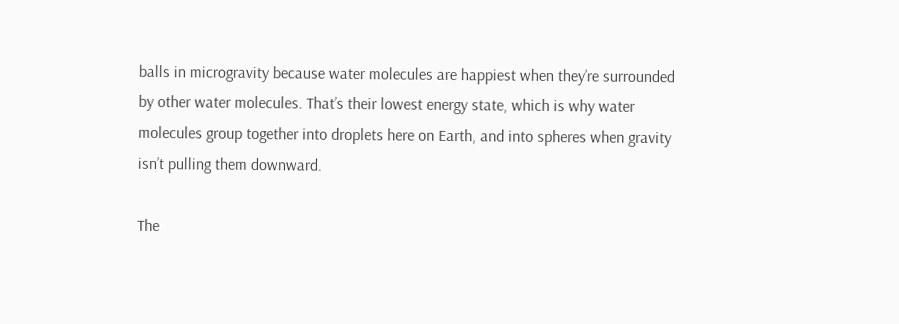balls in microgravity because water molecules are happiest when they’re surrounded by other water molecules. That’s their lowest energy state, which is why water molecules group together into droplets here on Earth, and into spheres when gravity isn’t pulling them downward.

The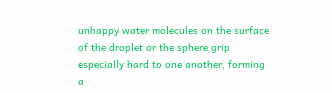unhappy water molecules on the surface of the droplet or the sphere grip especially hard to one another, forming a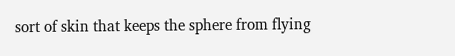sort of skin that keeps the sphere from flying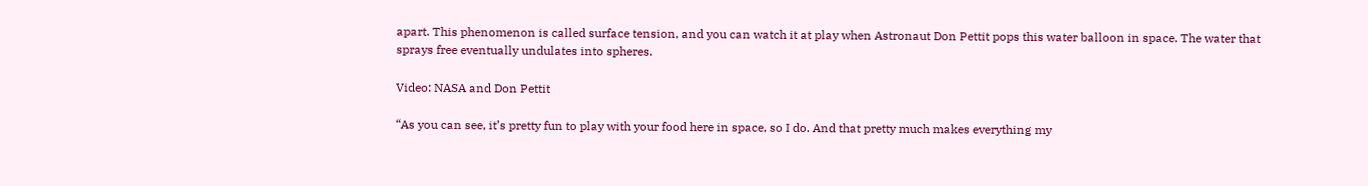apart. This phenomenon is called surface tension, and you can watch it at play when Astronaut Don Pettit pops this water balloon in space. The water that sprays free eventually undulates into spheres.

Video: NASA and Don Pettit

“As you can see, it’s pretty fun to play with your food here in space, so I do. And that pretty much makes everything my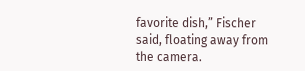favorite dish,” Fischer said, floating away from the camera.